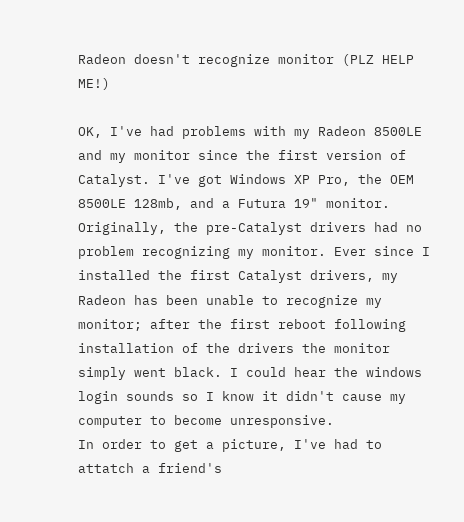Radeon doesn't recognize monitor (PLZ HELP ME!)

OK, I've had problems with my Radeon 8500LE and my monitor since the first version of Catalyst. I've got Windows XP Pro, the OEM 8500LE 128mb, and a Futura 19" monitor. Originally, the pre-Catalyst drivers had no problem recognizing my monitor. Ever since I installed the first Catalyst drivers, my Radeon has been unable to recognize my monitor; after the first reboot following installation of the drivers the monitor simply went black. I could hear the windows login sounds so I know it didn't cause my computer to become unresponsive.
In order to get a picture, I've had to attatch a friend's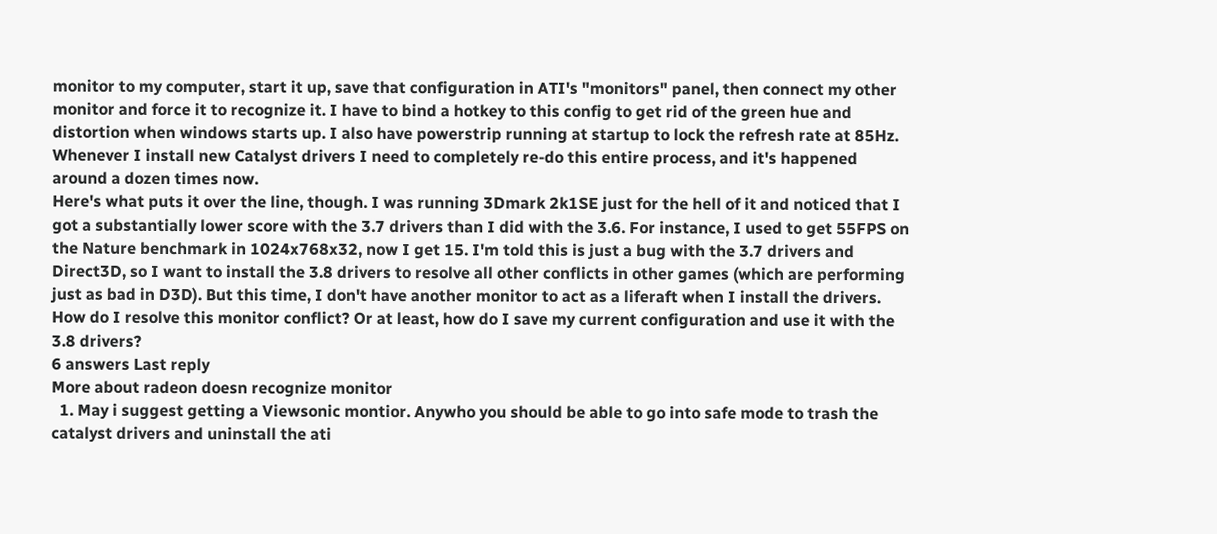monitor to my computer, start it up, save that configuration in ATI's "monitors" panel, then connect my other monitor and force it to recognize it. I have to bind a hotkey to this config to get rid of the green hue and distortion when windows starts up. I also have powerstrip running at startup to lock the refresh rate at 85Hz. Whenever I install new Catalyst drivers I need to completely re-do this entire process, and it's happened around a dozen times now.
Here's what puts it over the line, though. I was running 3Dmark 2k1SE just for the hell of it and noticed that I got a substantially lower score with the 3.7 drivers than I did with the 3.6. For instance, I used to get 55FPS on the Nature benchmark in 1024x768x32, now I get 15. I'm told this is just a bug with the 3.7 drivers and Direct3D, so I want to install the 3.8 drivers to resolve all other conflicts in other games (which are performing just as bad in D3D). But this time, I don't have another monitor to act as a liferaft when I install the drivers. How do I resolve this monitor conflict? Or at least, how do I save my current configuration and use it with the 3.8 drivers?
6 answers Last reply
More about radeon doesn recognize monitor
  1. May i suggest getting a Viewsonic montior. Anywho you should be able to go into safe mode to trash the catalyst drivers and uninstall the ati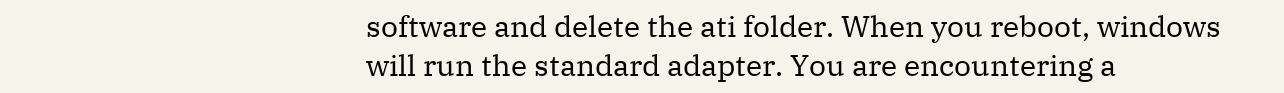software and delete the ati folder. When you reboot, windows will run the standard adapter. You are encountering a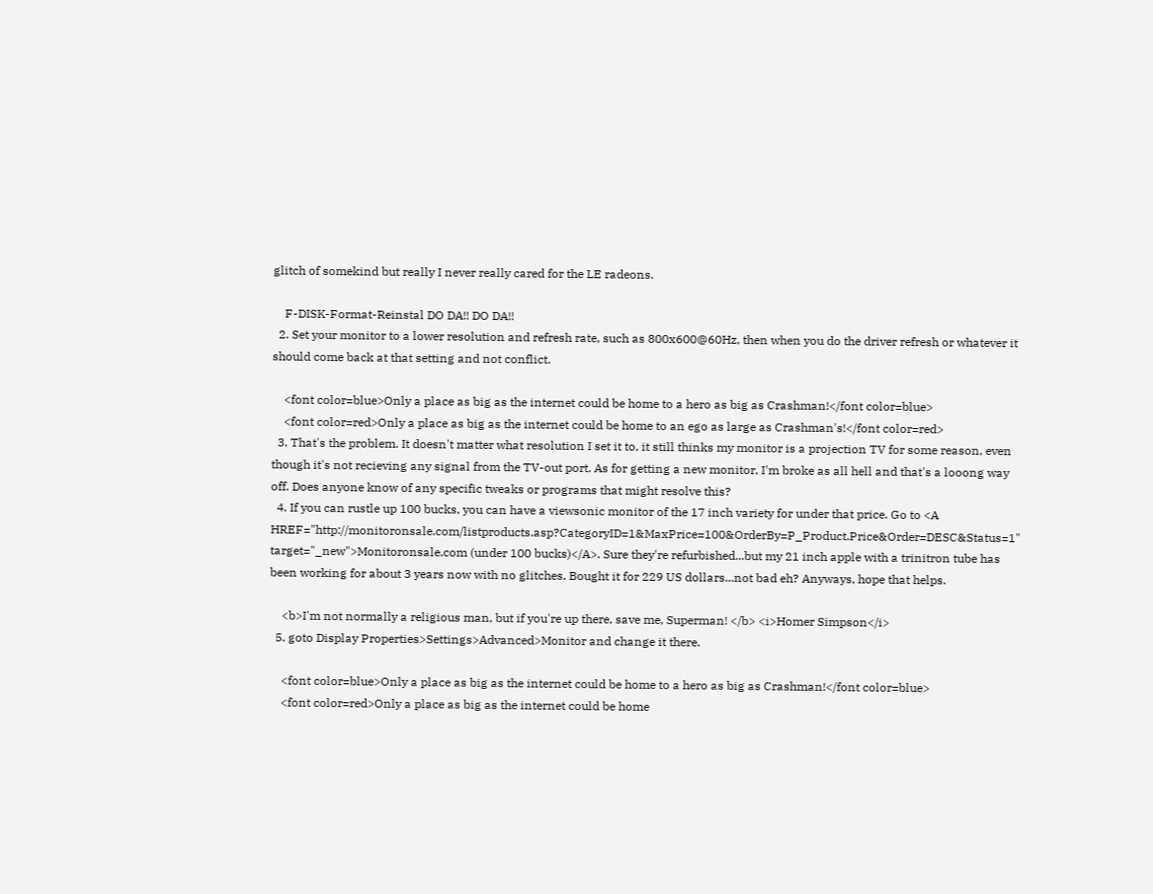glitch of somekind but really I never really cared for the LE radeons.

    F-DISK-Format-Reinstal DO DA!! DO DA!!
  2. Set your monitor to a lower resolution and refresh rate, such as 800x600@60Hz, then when you do the driver refresh or whatever it should come back at that setting and not conflict.

    <font color=blue>Only a place as big as the internet could be home to a hero as big as Crashman!</font color=blue>
    <font color=red>Only a place as big as the internet could be home to an ego as large as Crashman's!</font color=red>
  3. That's the problem. It doesn't matter what resolution I set it to, it still thinks my monitor is a projection TV for some reason, even though it's not recieving any signal from the TV-out port. As for getting a new monitor, I'm broke as all hell and that's a looong way off. Does anyone know of any specific tweaks or programs that might resolve this?
  4. If you can rustle up 100 bucks, you can have a viewsonic monitor of the 17 inch variety for under that price. Go to <A HREF="http://monitoronsale.com/listproducts.asp?CategoryID=1&MaxPrice=100&OrderBy=P_Product.Price&Order=DESC&Status=1" target="_new">Monitoronsale.com (under 100 bucks)</A>. Sure they're refurbished...but my 21 inch apple with a trinitron tube has been working for about 3 years now with no glitches. Bought it for 229 US dollars...not bad eh? Anyways, hope that helps.

    <b>I'm not normally a religious man, but if you're up there, save me, Superman! </b> <i>Homer Simpson</i>
  5. goto Display Properties>Settings>Advanced>Monitor and change it there.

    <font color=blue>Only a place as big as the internet could be home to a hero as big as Crashman!</font color=blue>
    <font color=red>Only a place as big as the internet could be home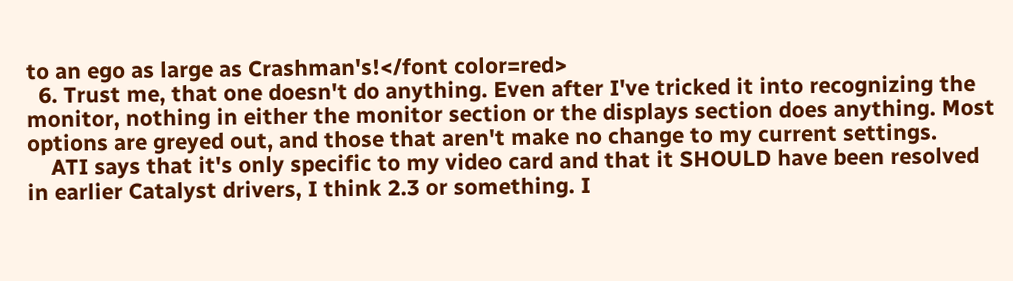to an ego as large as Crashman's!</font color=red>
  6. Trust me, that one doesn't do anything. Even after I've tricked it into recognizing the monitor, nothing in either the monitor section or the displays section does anything. Most options are greyed out, and those that aren't make no change to my current settings.
    ATI says that it's only specific to my video card and that it SHOULD have been resolved in earlier Catalyst drivers, I think 2.3 or something. I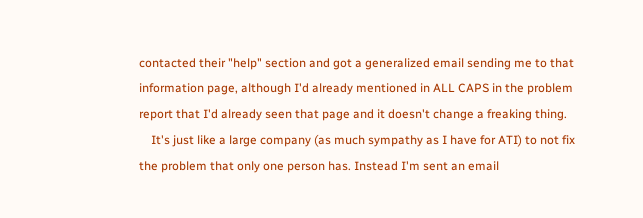contacted their "help" section and got a generalized email sending me to that information page, although I'd already mentioned in ALL CAPS in the problem report that I'd already seen that page and it doesn't change a freaking thing.
    It's just like a large company (as much sympathy as I have for ATI) to not fix the problem that only one person has. Instead I'm sent an email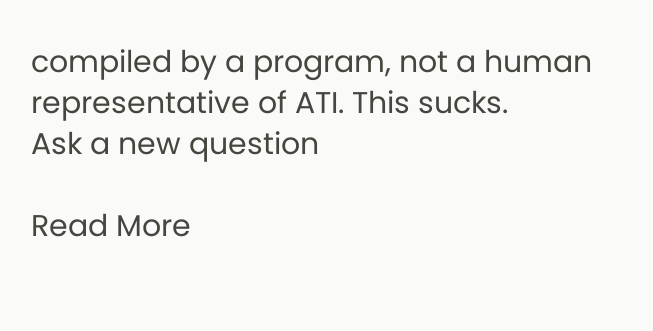compiled by a program, not a human representative of ATI. This sucks.
Ask a new question

Read More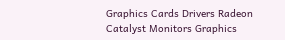Graphics Cards Drivers Radeon Catalyst Monitors Graphics